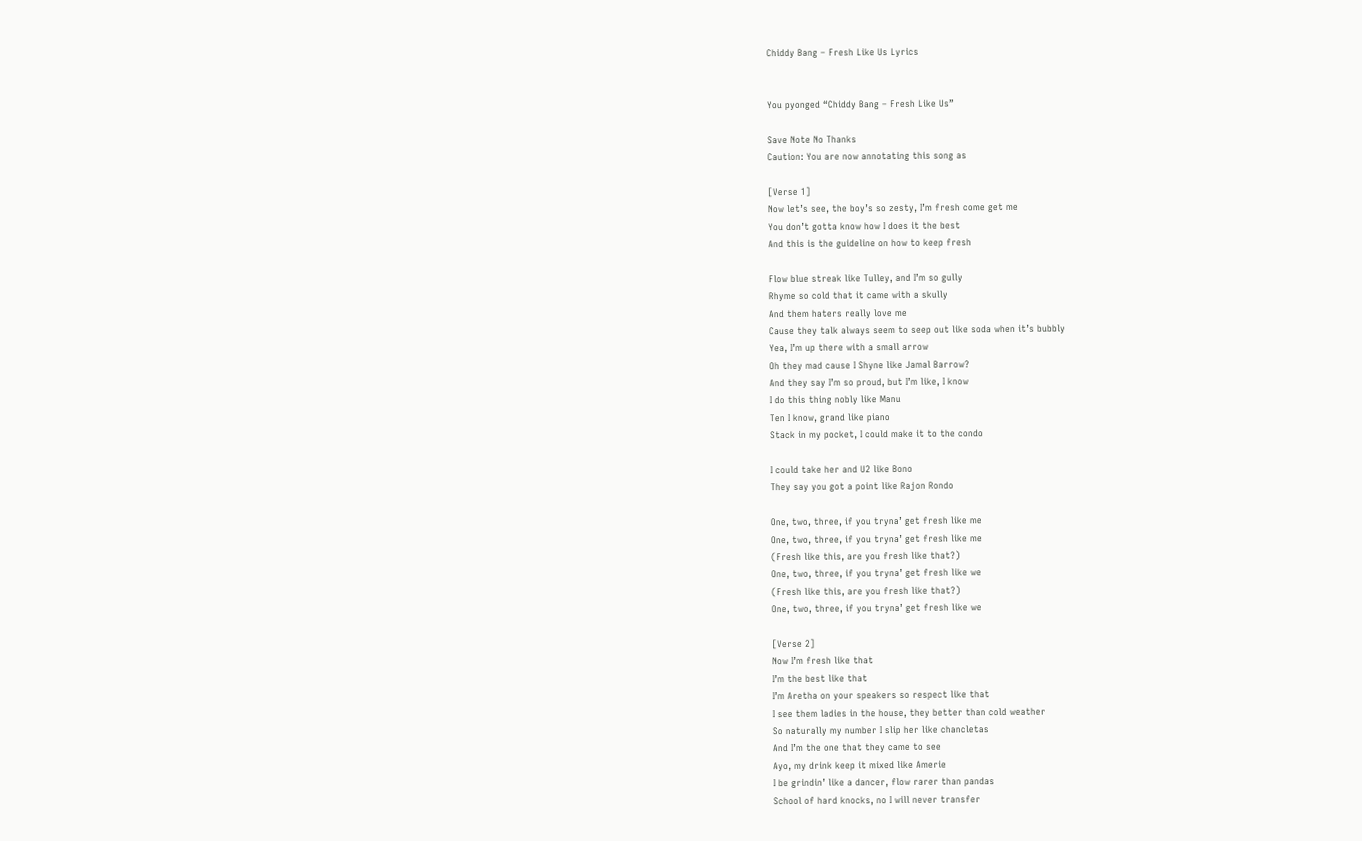Chiddy Bang – Fresh Like Us Lyrics


You pyonged “Chiddy Bang – Fresh Like Us”

Save Note No Thanks
Caution: You are now annotating this song as

[Verse 1]
Now let’s see, the boy’s so zesty, I’m fresh come get me
You don’t gotta know how I does it the best
And this is the guideline on how to keep fresh

Flow blue streak like Tulley, and I’m so gully
Rhyme so cold that it came with a skully
And them haters really love me
Cause they talk always seem to seep out like soda when it’s bubbly
Yea, I’m up there with a small arrow
Oh they mad cause I Shyne like Jamal Barrow?
And they say I’m so proud, but I’m like, I know
I do this thing nobly like Manu
Ten I know, grand like piano
Stack in my pocket, I could make it to the condo

I could take her and U2 like Bono
They say you got a point like Rajon Rondo

One, two, three, if you tryna’ get fresh like me
One, two, three, if you tryna’ get fresh like me
(Fresh like this, are you fresh like that?)
One, two, three, if you tryna’ get fresh like we
(Fresh like this, are you fresh like that?)
One, two, three, if you tryna’ get fresh like we

[Verse 2]
Now I’m fresh like that
I’m the best like that
I’m Aretha on your speakers so respect like that
I see them ladies in the house, they better than cold weather
So naturally my number I slip her like chancletas
And I’m the one that they came to see
Ayo, my drink keep it mixed like Amerie
I be grindin’ like a dancer, flow rarer than pandas
School of hard knocks, no I will never transfer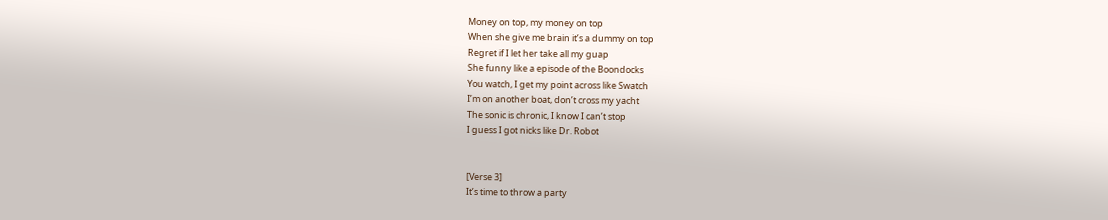Money on top, my money on top
When she give me brain it’s a dummy on top
Regret if I let her take all my guap
She funny like a episode of the Boondocks
You watch, I get my point across like Swatch
I’m on another boat, don’t cross my yacht
The sonic is chronic, I know I can’t stop
I guess I got nicks like Dr. Robot


[Verse 3]
It’s time to throw a party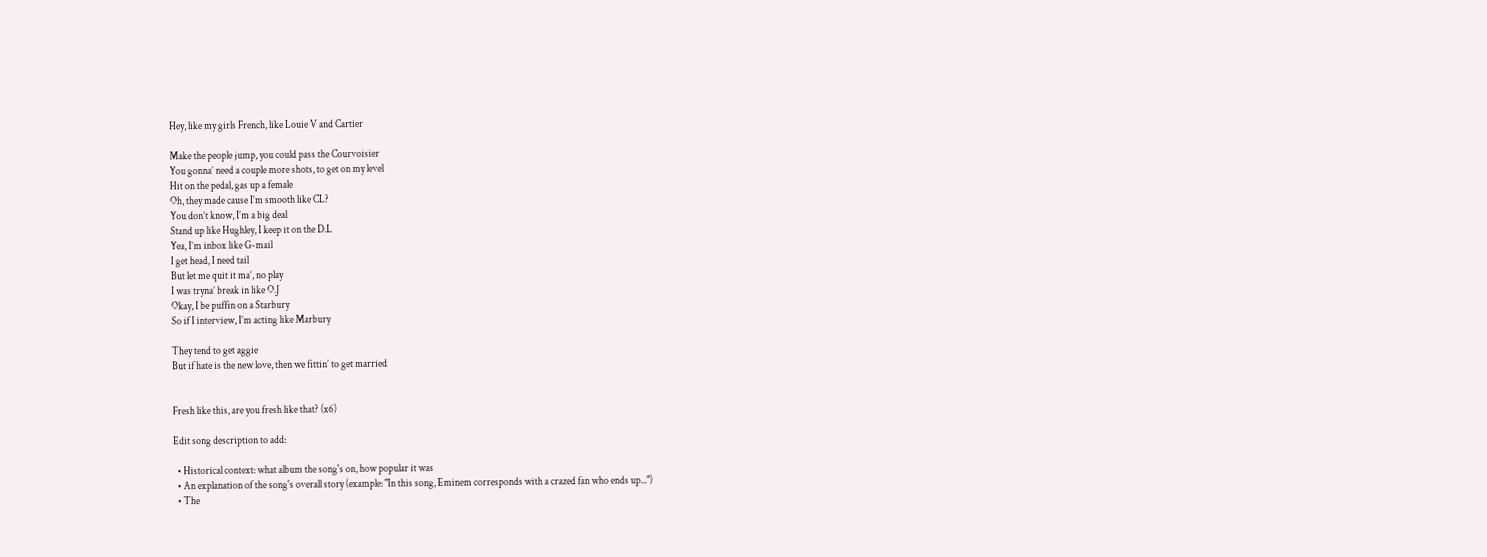Hey, like my girls French, like Louie V and Cartier

Make the people jump, you could pass the Courvoisier
You gonna’ need a couple more shots, to get on my level
Hit on the pedal, gas up a female
Oh, they made cause I’m smooth like CL?
You don’t know, I’m a big deal
Stand up like Hughley, I keep it on the D.L
Yea, I’m inbox like G-mail
I get head, I need tail
But let me quit it ma’, no play
I was tryna’ break in like O.J
Okay, I be puffin on a Starbury
So if I interview, I’m acting like Marbury

They tend to get aggie
But if hate is the new love, then we fittin’ to get married


Fresh like this, are you fresh like that? (x6)

Edit song description to add:

  • Historical context: what album the song's on, how popular it was
  • An explanation of the song's overall story (example: "In this song, Eminem corresponds with a crazed fan who ends up...")
  • The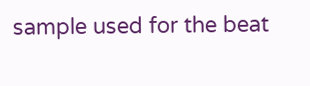sample used for the beat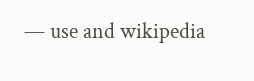— use and wikipedia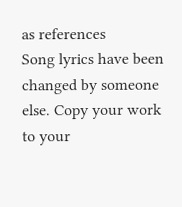as references
Song lyrics have been changed by someone else. Copy your work to your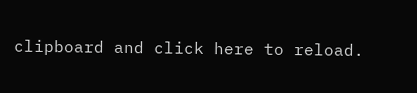clipboard and click here to reload.